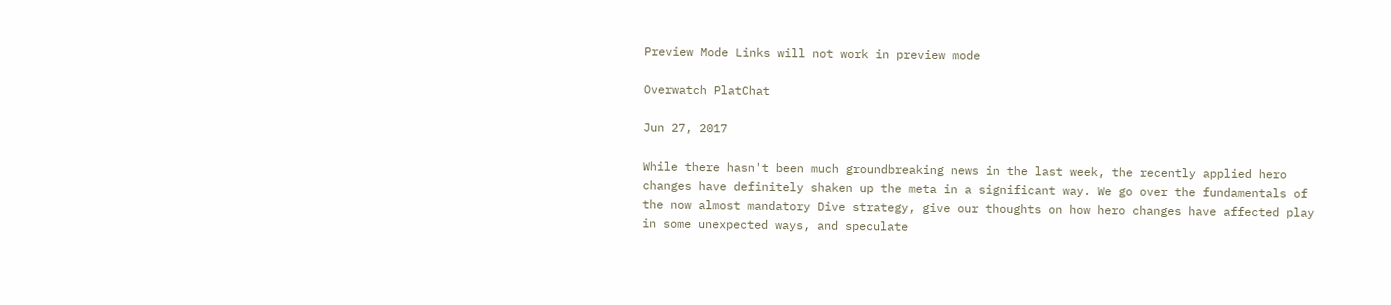Preview Mode Links will not work in preview mode

Overwatch PlatChat

Jun 27, 2017

While there hasn't been much groundbreaking news in the last week, the recently applied hero changes have definitely shaken up the meta in a significant way. We go over the fundamentals of the now almost mandatory Dive strategy, give our thoughts on how hero changes have affected play in some unexpected ways, and speculate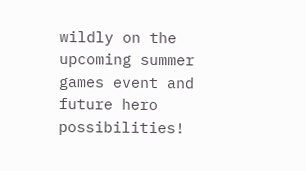wildly on the upcoming summer games event and future hero possibilities!